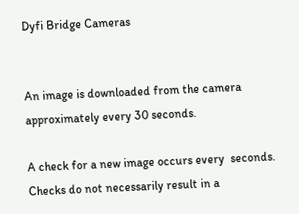Dyfi Bridge Cameras


An image is downloaded from the camera approximately every 30 seconds.

A check for a new image occurs every  seconds. Checks do not necessarily result in a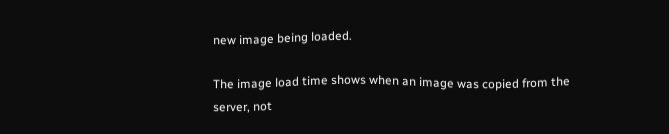new image being loaded.

The image load time shows when an image was copied from the server, not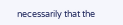necessarily that the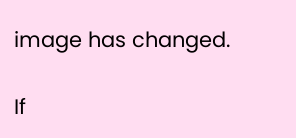image has changed.

If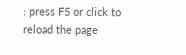: press F5 or click to reload the page